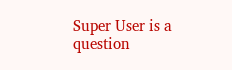Super User is a question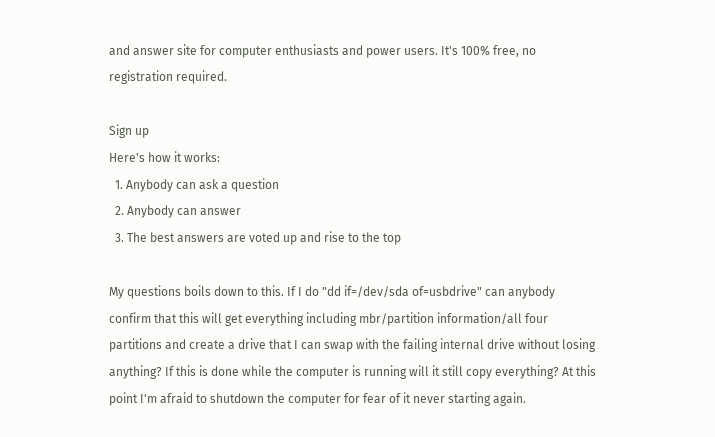and answer site for computer enthusiasts and power users. It's 100% free, no registration required.

Sign up
Here's how it works:
  1. Anybody can ask a question
  2. Anybody can answer
  3. The best answers are voted up and rise to the top

My questions boils down to this. If I do "dd if=/dev/sda of=usbdrive" can anybody confirm that this will get everything including mbr/partition information/all four partitions and create a drive that I can swap with the failing internal drive without losing anything? If this is done while the computer is running will it still copy everything? At this point I'm afraid to shutdown the computer for fear of it never starting again.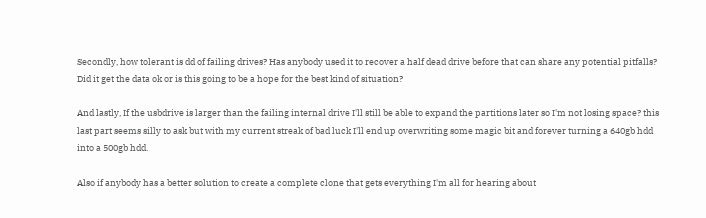Secondly, how tolerant is dd of failing drives? Has anybody used it to recover a half dead drive before that can share any potential pitfalls? Did it get the data ok or is this going to be a hope for the best kind of situation?

And lastly, If the usbdrive is larger than the failing internal drive I'll still be able to expand the partitions later so I'm not losing space? this last part seems silly to ask but with my current streak of bad luck I'll end up overwriting some magic bit and forever turning a 640gb hdd into a 500gb hdd.

Also if anybody has a better solution to create a complete clone that gets everything I'm all for hearing about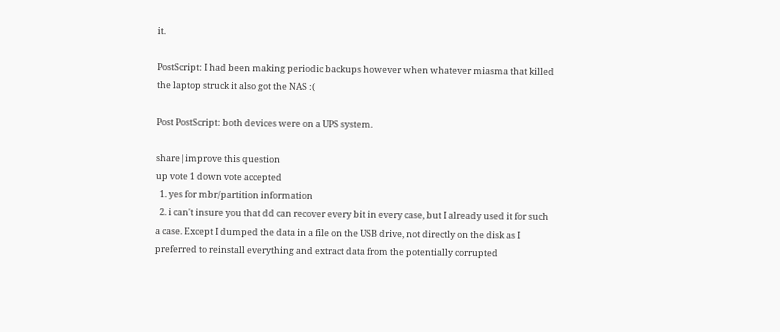it.

PostScript: I had been making periodic backups however when whatever miasma that killed the laptop struck it also got the NAS :(

Post PostScript: both devices were on a UPS system.

share|improve this question
up vote 1 down vote accepted
  1. yes for mbr/partition information
  2. i can't insure you that dd can recover every bit in every case, but I already used it for such a case. Except I dumped the data in a file on the USB drive, not directly on the disk as I preferred to reinstall everything and extract data from the potentially corrupted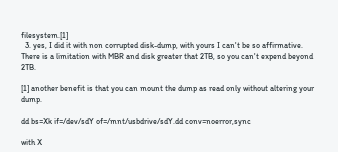filesystem.[1]
  3. yes, I did it with non corrupted disk-dump, with yours I can't be so affirmative. There is a limitation with MBR and disk greater that 2TB, so you can't expend beyond 2TB.

[1] another benefit is that you can mount the dump as read only without altering your dump.

dd bs=Xk if=/dev/sdY of=/mnt/usbdrive/sdY.dd conv=noerror,sync

with X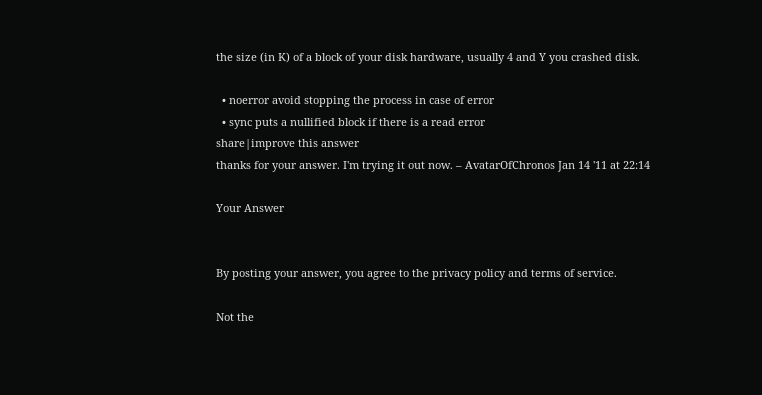the size (in K) of a block of your disk hardware, usually 4 and Y you crashed disk.

  • noerror avoid stopping the process in case of error
  • sync puts a nullified block if there is a read error
share|improve this answer
thanks for your answer. I'm trying it out now. – AvatarOfChronos Jan 14 '11 at 22:14

Your Answer


By posting your answer, you agree to the privacy policy and terms of service.

Not the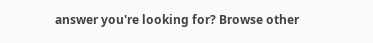answer you're looking for? Browse other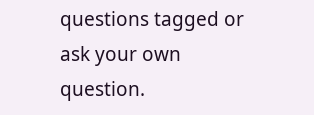questions tagged or ask your own question.